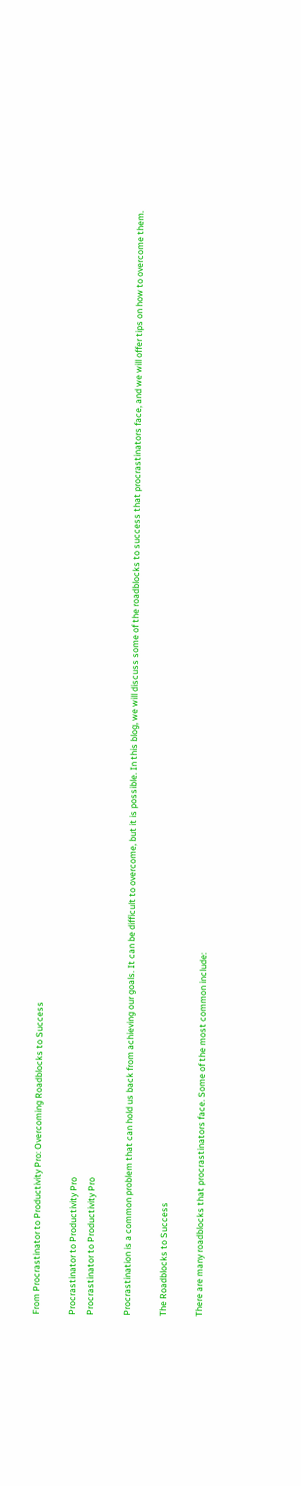From Procrastinator to Productivity Pro: Overcoming Roadblocks to Success

Procrastinator to Productivity Pro
Procrastinator to Productivity Pro

Procrastination is a common problem that can hold us back from achieving our goals. It can be difficult to overcome, but it is possible. In this blog, we will discuss some of the roadblocks to success that procrastinators face, and we will offer tips on how to overcome them.

The Roadblocks to Success

There are many roadblocks that procrastinators face. Some of the most common include: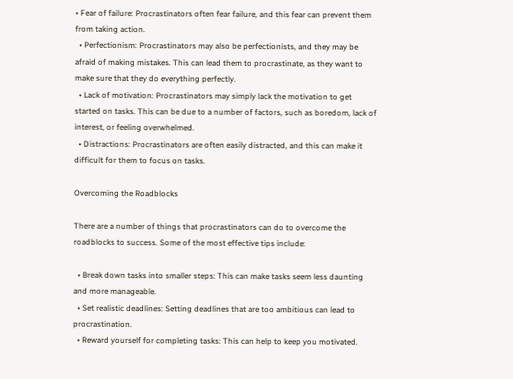• Fear of failure: Procrastinators often fear failure, and this fear can prevent them from taking action.
  • Perfectionism: Procrastinators may also be perfectionists, and they may be afraid of making mistakes. This can lead them to procrastinate, as they want to make sure that they do everything perfectly.
  • Lack of motivation: Procrastinators may simply lack the motivation to get started on tasks. This can be due to a number of factors, such as boredom, lack of interest, or feeling overwhelmed.
  • Distractions: Procrastinators are often easily distracted, and this can make it difficult for them to focus on tasks.

Overcoming the Roadblocks

There are a number of things that procrastinators can do to overcome the roadblocks to success. Some of the most effective tips include:

  • Break down tasks into smaller steps: This can make tasks seem less daunting and more manageable.
  • Set realistic deadlines: Setting deadlines that are too ambitious can lead to procrastination.
  • Reward yourself for completing tasks: This can help to keep you motivated.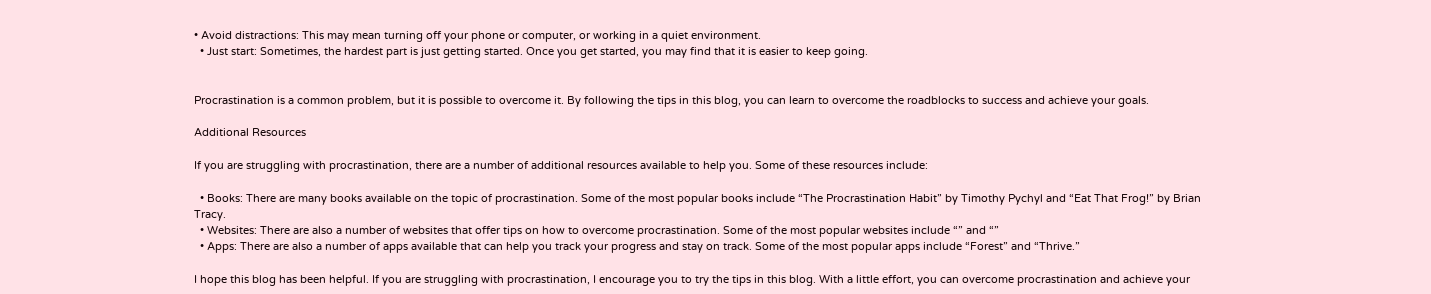• Avoid distractions: This may mean turning off your phone or computer, or working in a quiet environment.
  • Just start: Sometimes, the hardest part is just getting started. Once you get started, you may find that it is easier to keep going.


Procrastination is a common problem, but it is possible to overcome it. By following the tips in this blog, you can learn to overcome the roadblocks to success and achieve your goals.

Additional Resources

If you are struggling with procrastination, there are a number of additional resources available to help you. Some of these resources include:

  • Books: There are many books available on the topic of procrastination. Some of the most popular books include “The Procrastination Habit” by Timothy Pychyl and “Eat That Frog!” by Brian Tracy.
  • Websites: There are also a number of websites that offer tips on how to overcome procrastination. Some of the most popular websites include “” and “”
  • Apps: There are also a number of apps available that can help you track your progress and stay on track. Some of the most popular apps include “Forest” and “Thrive.”

I hope this blog has been helpful. If you are struggling with procrastination, I encourage you to try the tips in this blog. With a little effort, you can overcome procrastination and achieve your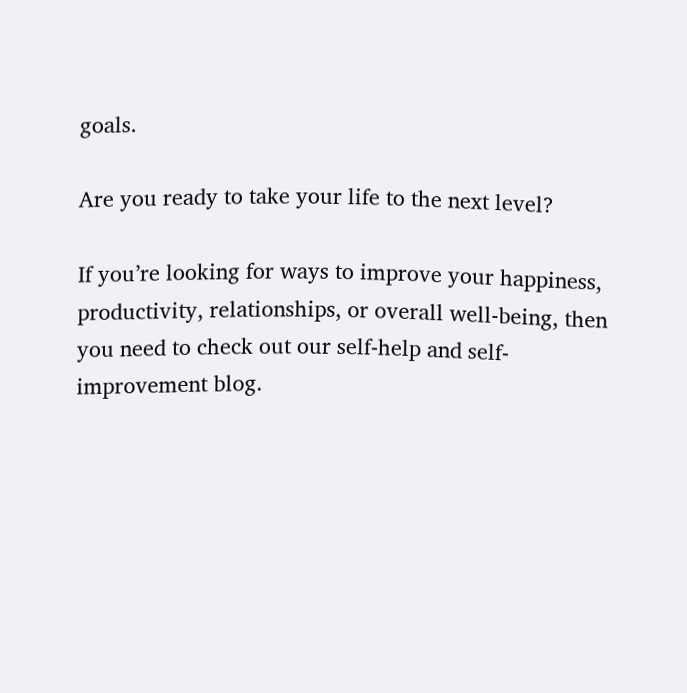goals.

Are you ready to take your life to the next level?

If you’re looking for ways to improve your happiness, productivity, relationships, or overall well-being, then you need to check out our self-help and self-improvement blog.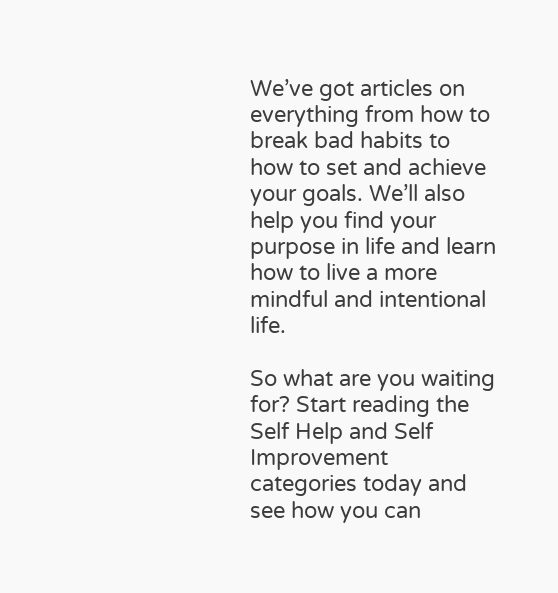We’ve got articles on everything from how to break bad habits to how to set and achieve your goals. We’ll also help you find your purpose in life and learn how to live a more mindful and intentional life.

So what are you waiting for? Start reading the Self Help and Self Improvement categories today and see how you can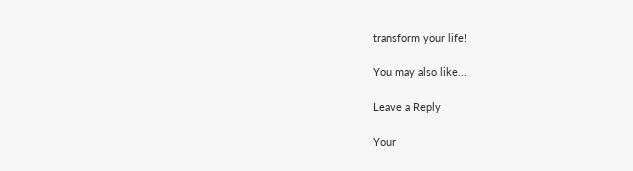transform your life!

You may also like...

Leave a Reply

Your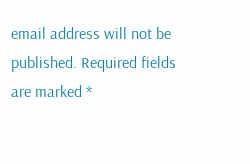email address will not be published. Required fields are marked *